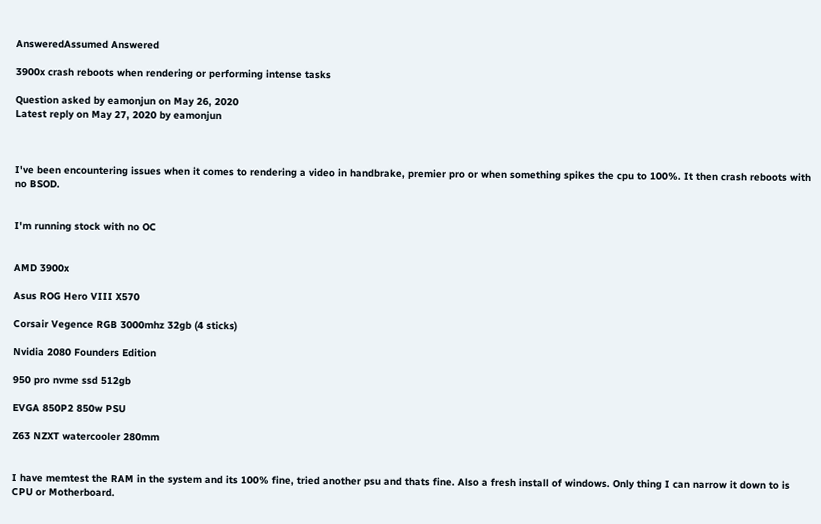AnsweredAssumed Answered

3900x crash reboots when rendering or performing intense tasks

Question asked by eamonjun on May 26, 2020
Latest reply on May 27, 2020 by eamonjun



I've been encountering issues when it comes to rendering a video in handbrake, premier pro or when something spikes the cpu to 100%. It then crash reboots with no BSOD.


I'm running stock with no OC


AMD 3900x

Asus ROG Hero VIII X570

Corsair Vegence RGB 3000mhz 32gb (4 sticks)

Nvidia 2080 Founders Edition

950 pro nvme ssd 512gb

EVGA 850P2 850w PSU

Z63 NZXT watercooler 280mm


I have memtest the RAM in the system and its 100% fine, tried another psu and thats fine. Also a fresh install of windows. Only thing I can narrow it down to is CPU or Motherboard.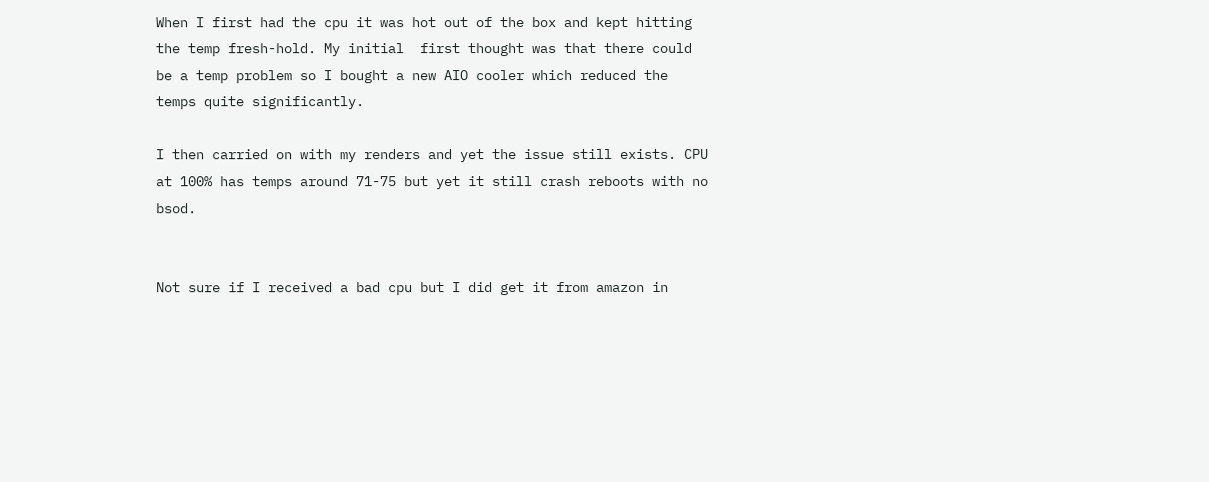When I first had the cpu it was hot out of the box and kept hitting the temp fresh-hold. My initial  first thought was that there could be a temp problem so I bought a new AIO cooler which reduced the temps quite significantly.

I then carried on with my renders and yet the issue still exists. CPU at 100% has temps around 71-75 but yet it still crash reboots with no bsod.


Not sure if I received a bad cpu but I did get it from amazon in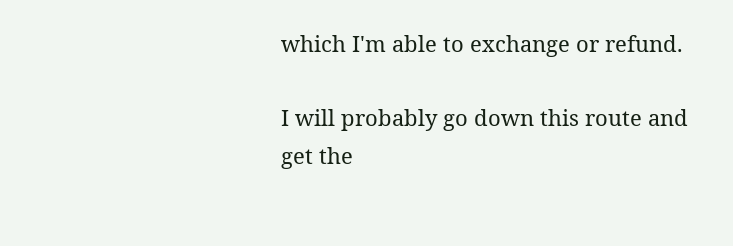which I'm able to exchange or refund.

I will probably go down this route and get the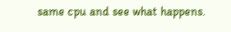same cpu and see what happens.